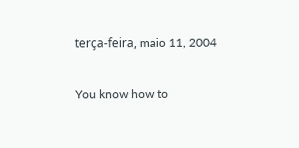terça-feira, maio 11, 2004

You know how to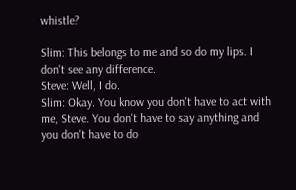whistle?

Slim: This belongs to me and so do my lips. I don't see any difference.
Steve: Well, I do.
Slim: Okay. You know you don't have to act with me, Steve. You don't have to say anything and you don't have to do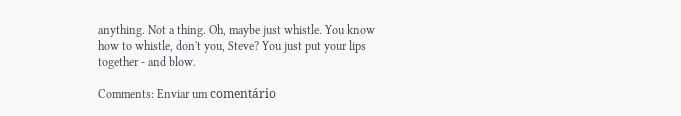anything. Not a thing. Oh, maybe just whistle. You know how to whistle, don't you, Steve? You just put your lips together - and blow.

Comments: Enviar um comentário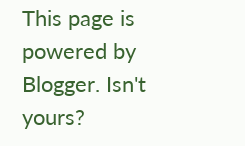This page is powered by Blogger. Isn't yours?